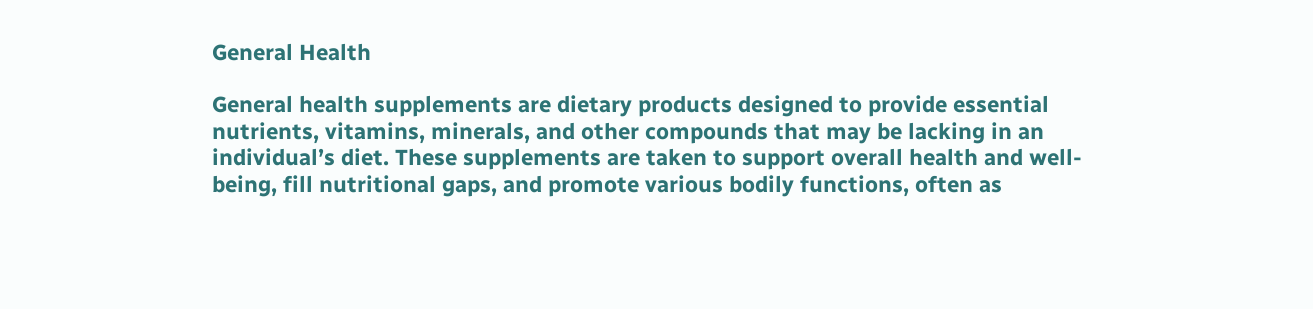General Health

General health supplements are dietary products designed to provide essential nutrients, vitamins, minerals, and other compounds that may be lacking in an individual’s diet. These supplements are taken to support overall health and well-being, fill nutritional gaps, and promote various bodily functions, often as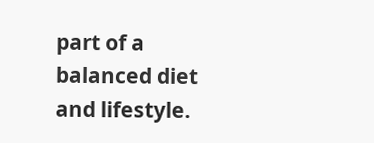part of a balanced diet and lifestyle.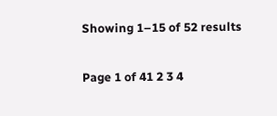Showing 1–15 of 52 results

Page 1 of 41 2 3 4